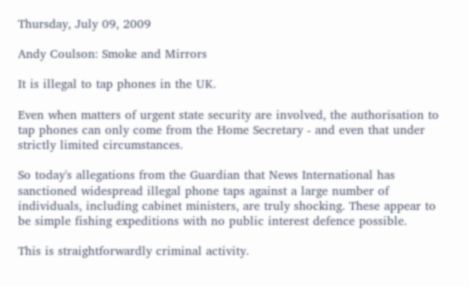Thursday, July 09, 2009

Andy Coulson: Smoke and Mirrors

It is illegal to tap phones in the UK.

Even when matters of urgent state security are involved, the authorisation to tap phones can only come from the Home Secretary - and even that under strictly limited circumstances.

So today's allegations from the Guardian that News International has sanctioned widespread illegal phone taps against a large number of individuals, including cabinet ministers, are truly shocking. These appear to be simple fishing expeditions with no public interest defence possible.

This is straightforwardly criminal activity.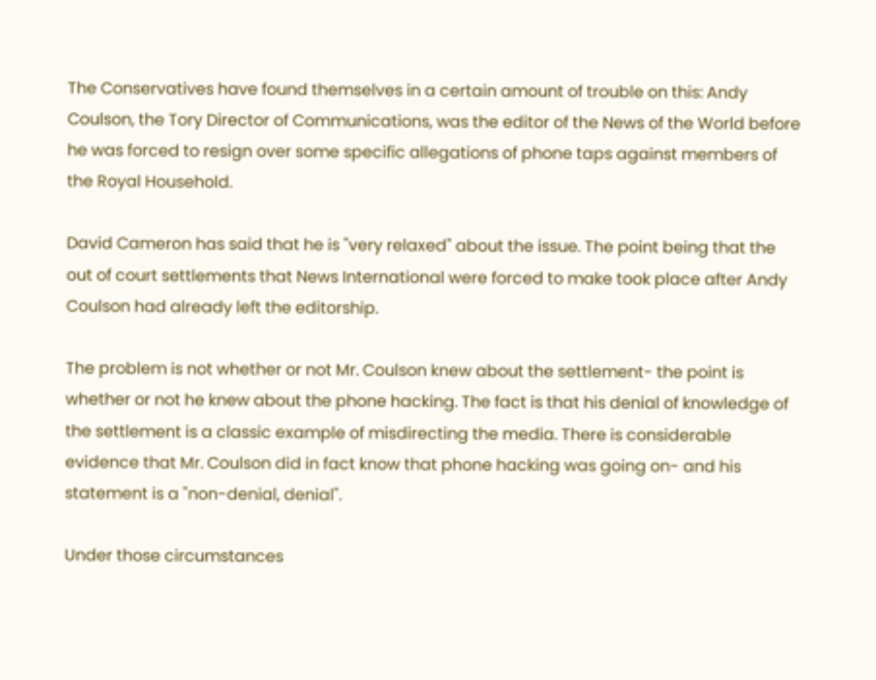The Conservatives have found themselves in a certain amount of trouble on this: Andy Coulson, the Tory Director of Communications, was the editor of the News of the World before he was forced to resign over some specific allegations of phone taps against members of the Royal Household.

David Cameron has said that he is "very relaxed" about the issue. The point being that the out of court settlements that News International were forced to make took place after Andy Coulson had already left the editorship.

The problem is not whether or not Mr. Coulson knew about the settlement- the point is whether or not he knew about the phone hacking. The fact is that his denial of knowledge of the settlement is a classic example of misdirecting the media. There is considerable evidence that Mr. Coulson did in fact know that phone hacking was going on- and his statement is a "non-denial, denial".

Under those circumstances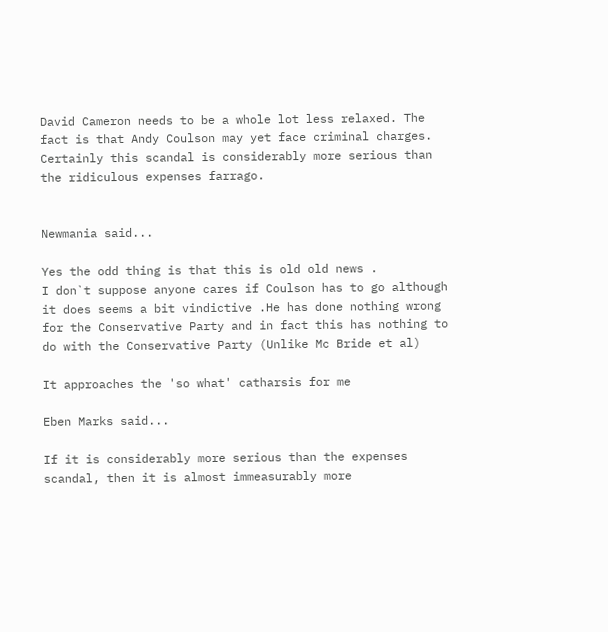David Cameron needs to be a whole lot less relaxed. The fact is that Andy Coulson may yet face criminal charges. Certainly this scandal is considerably more serious than the ridiculous expenses farrago.


Newmania said...

Yes the odd thing is that this is old old news .
I don`t suppose anyone cares if Coulson has to go although it does seems a bit vindictive .He has done nothing wrong for the Conservative Party and in fact this has nothing to do with the Conservative Party (Unlike Mc Bride et al)

It approaches the 'so what' catharsis for me

Eben Marks said...

If it is considerably more serious than the expenses scandal, then it is almost immeasurably more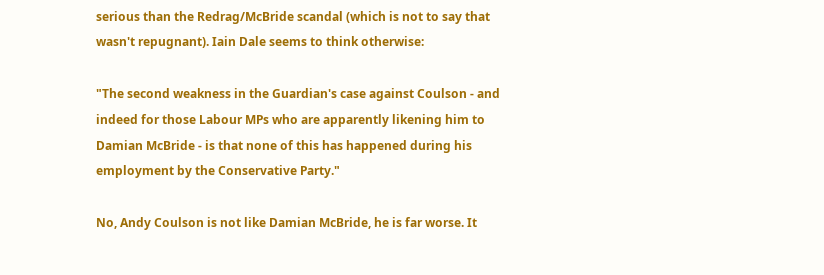serious than the Redrag/McBride scandal (which is not to say that wasn't repugnant). Iain Dale seems to think otherwise:

"The second weakness in the Guardian's case against Coulson - and indeed for those Labour MPs who are apparently likening him to Damian McBride - is that none of this has happened during his employment by the Conservative Party."

No, Andy Coulson is not like Damian McBride, he is far worse. It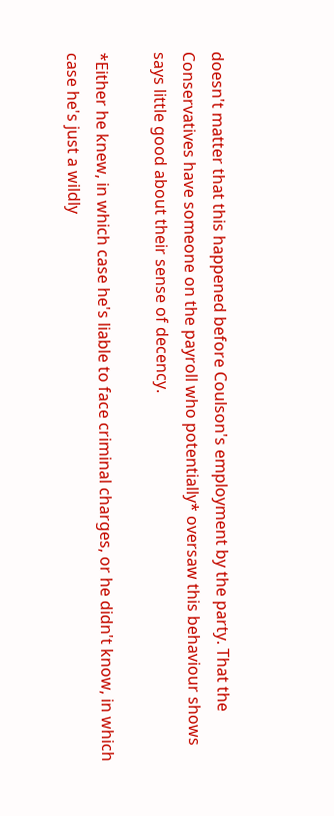doesn't matter that this happened before Coulson's employment by the party. That the Conservatives have someone on the payroll who potentially* oversaw this behaviour shows says little good about their sense of decency.

*Either he knew, in which case he's liable to face criminal charges, or he didn't know, in which case he's just a wildly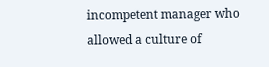incompetent manager who allowed a culture of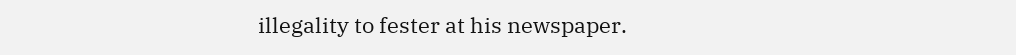illegality to fester at his newspaper.